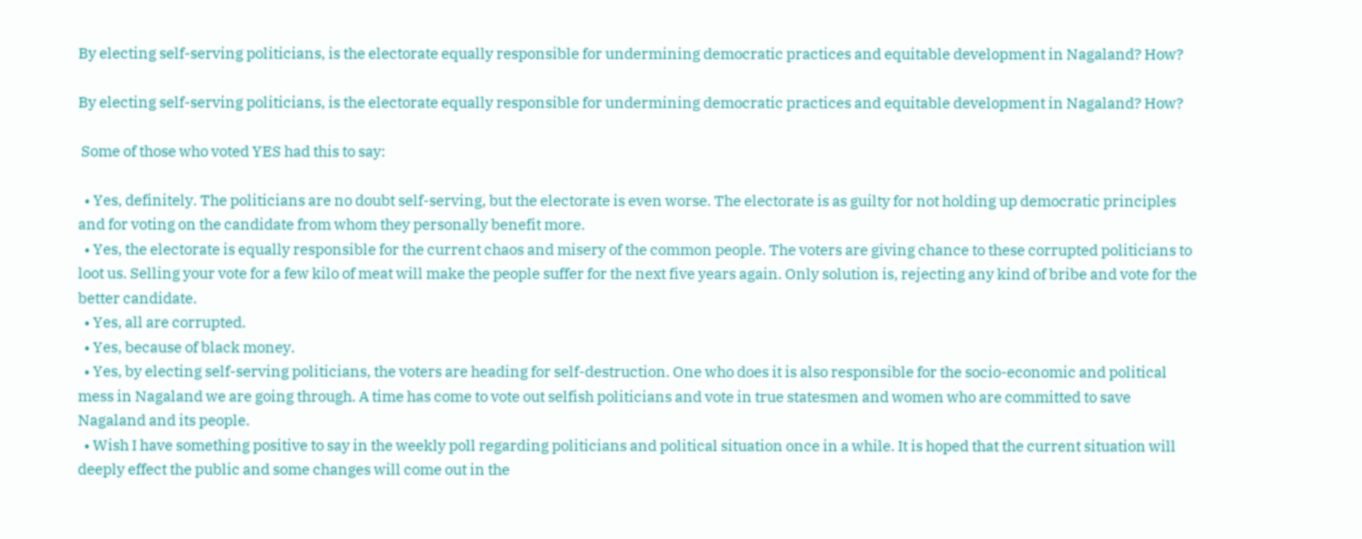By electing self-serving politicians, is the electorate equally responsible for undermining democratic practices and equitable development in Nagaland? How?

By electing self-serving politicians, is the electorate equally responsible for undermining democratic practices and equitable development in Nagaland? How?

 Some of those who voted YES had this to say:

  • Yes, definitely. The politicians are no doubt self-serving, but the electorate is even worse. The electorate is as guilty for not holding up democratic principles and for voting on the candidate from whom they personally benefit more.
  • Yes, the electorate is equally responsible for the current chaos and misery of the common people. The voters are giving chance to these corrupted politicians to loot us. Selling your vote for a few kilo of meat will make the people suffer for the next five years again. Only solution is, rejecting any kind of bribe and vote for the better candidate.
  • Yes, all are corrupted.
  • Yes, because of black money.
  • Yes, by electing self-serving politicians, the voters are heading for self-destruction. One who does it is also responsible for the socio-economic and political mess in Nagaland we are going through. A time has come to vote out selfish politicians and vote in true statesmen and women who are committed to save Nagaland and its people.
  • Wish I have something positive to say in the weekly poll regarding politicians and political situation once in a while. It is hoped that the current situation will deeply effect the public and some changes will come out in the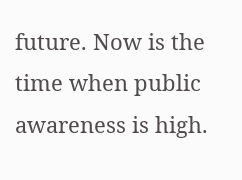future. Now is the time when public awareness is high.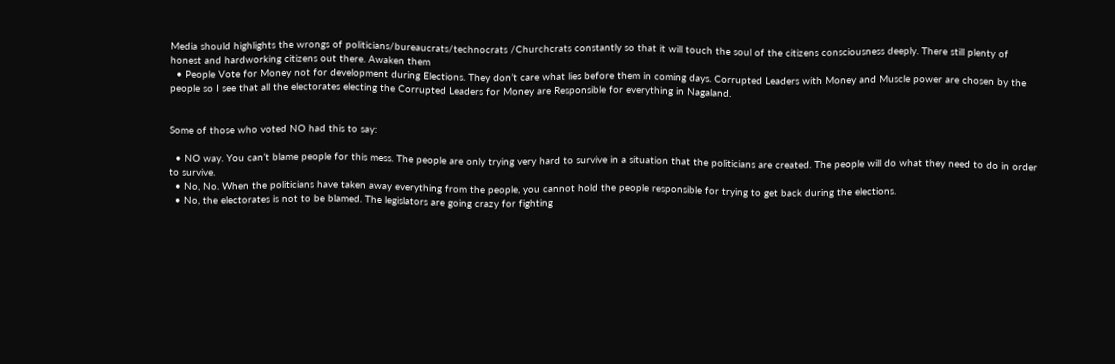Media should highlights the wrongs of politicians/bureaucrats/technocrats /Churchcrats constantly so that it will touch the soul of the citizens consciousness deeply. There still plenty of honest and hardworking citizens out there. Awaken them
  • People Vote for Money not for development during Elections. They don’t care what lies before them in coming days. Corrupted Leaders with Money and Muscle power are chosen by the people so I see that all the electorates electing the Corrupted Leaders for Money are Responsible for everything in Nagaland.


Some of those who voted NO had this to say:

  • NO way. You can’t blame people for this mess. The people are only trying very hard to survive in a situation that the politicians are created. The people will do what they need to do in order to survive.
  • No, No. When the politicians have taken away everything from the people, you cannot hold the people responsible for trying to get back during the elections.
  • No, the electorates is not to be blamed. The legislators are going crazy for fighting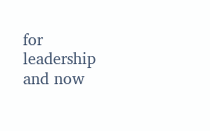for leadership and now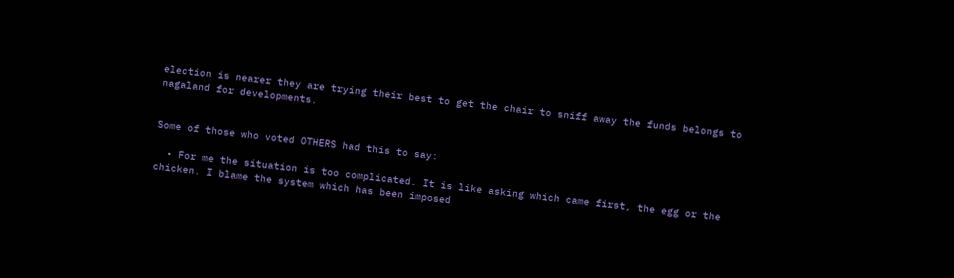election is nearer they are trying their best to get the chair to sniff away the funds belongs to nagaland for developments.


Some of those who voted OTHERS had this to say:

  • For me the situation is too complicated. It is like asking which came first, the egg or the chicken. I blame the system which has been imposed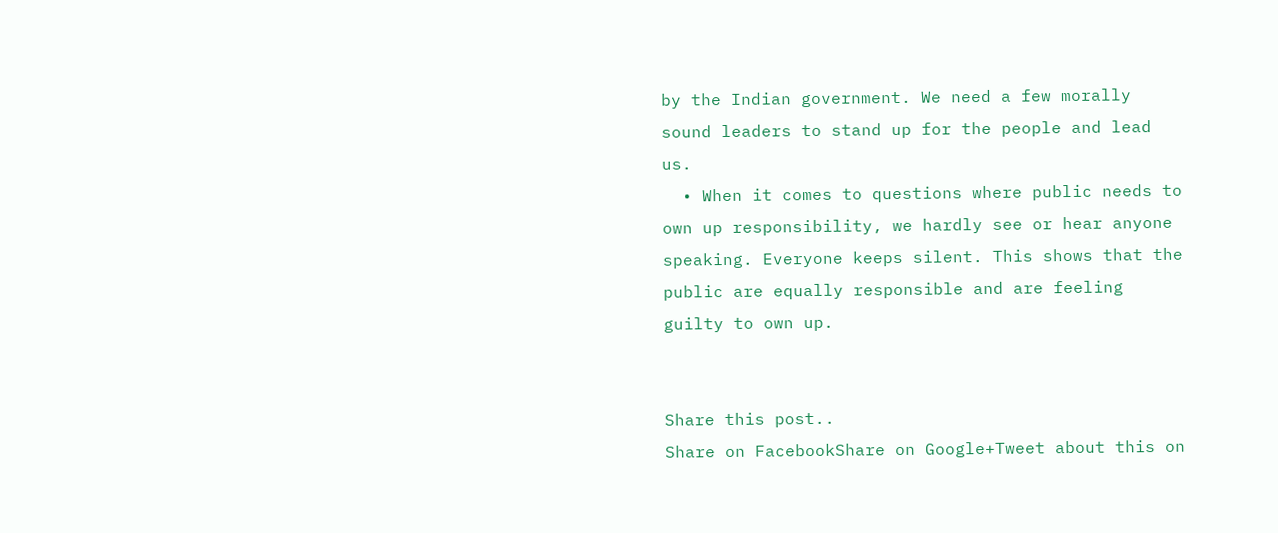by the Indian government. We need a few morally sound leaders to stand up for the people and lead us.
  • When it comes to questions where public needs to own up responsibility, we hardly see or hear anyone speaking. Everyone keeps silent. This shows that the public are equally responsible and are feeling guilty to own up.


Share this post..
Share on FacebookShare on Google+Tweet about this on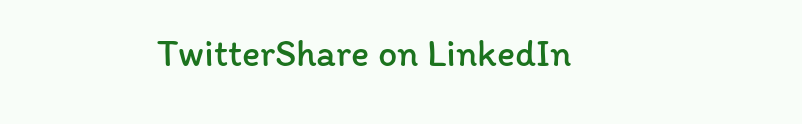TwitterShare on LinkedIn